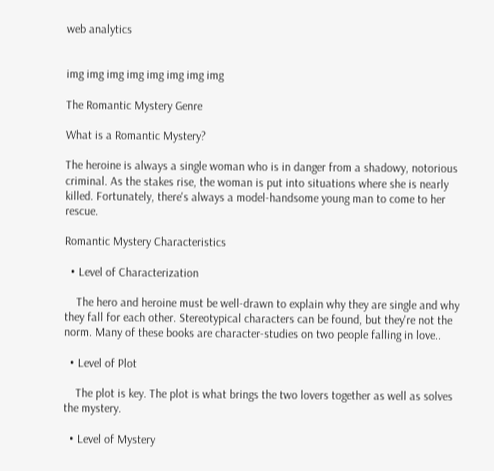web analytics


img img img img img img img img

The Romantic Mystery Genre

What is a Romantic Mystery?

The heroine is always a single woman who is in danger from a shadowy, notorious criminal. As the stakes rise, the woman is put into situations where she is nearly killed. Fortunately, there's always a model-handsome young man to come to her rescue.

Romantic Mystery Characteristics

  • Level of Characterization

    The hero and heroine must be well-drawn to explain why they are single and why they fall for each other. Stereotypical characters can be found, but they're not the norm. Many of these books are character-studies on two people falling in love..

  • Level of Plot

    The plot is key. The plot is what brings the two lovers together as well as solves the mystery.

  • Level of Mystery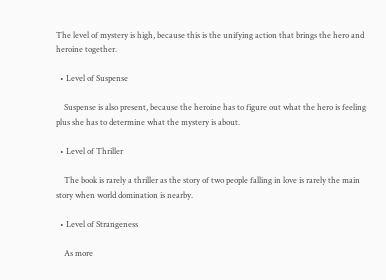The level of mystery is high, because this is the unifying action that brings the hero and heroine together.

  • Level of Suspense

    Suspense is also present, because the heroine has to figure out what the hero is feeling plus she has to determine what the mystery is about.

  • Level of Thriller

    The book is rarely a thriller as the story of two people falling in love is rarely the main story when world domination is nearby.

  • Level of Strangeness

    As more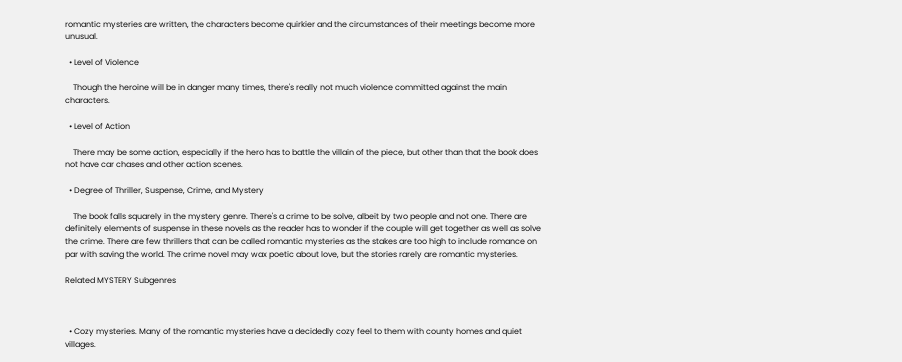romantic mysteries are written, the characters become quirkier and the circumstances of their meetings become more unusual.

  • Level of Violence

    Though the heroine will be in danger many times, there's really not much violence committed against the main characters.

  • Level of Action

    There may be some action, especially if the hero has to battle the villain of the piece, but other than that the book does not have car chases and other action scenes.

  • Degree of Thriller, Suspense, Crime, and Mystery

    The book falls squarely in the mystery genre. There's a crime to be solve, albeit by two people and not one. There are definitely elements of suspense in these novels as the reader has to wonder if the couple will get together as well as solve the crime. There are few thrillers that can be called romantic mysteries as the stakes are too high to include romance on par with saving the world. The crime novel may wax poetic about love, but the stories rarely are romantic mysteries.

Related MYSTERY Subgenres



  • Cozy mysteries. Many of the romantic mysteries have a decidedly cozy feel to them with county homes and quiet villages.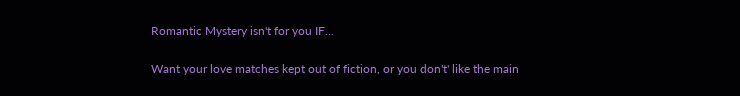Romantic Mystery isn't for you IF...

Want your love matches kept out of fiction, or you don't' like the main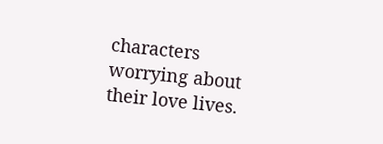characters worrying about their love lives.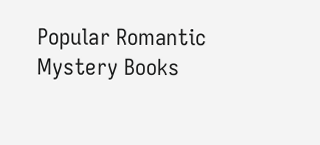Popular Romantic Mystery Books